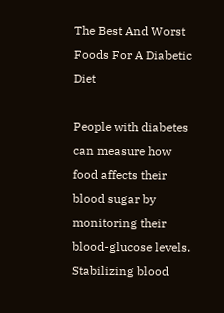The Best And Worst Foods For A Diabetic Diet

People with diabetes can measure how food affects their blood sugar by monitoring their blood-glucose levels. Stabilizing blood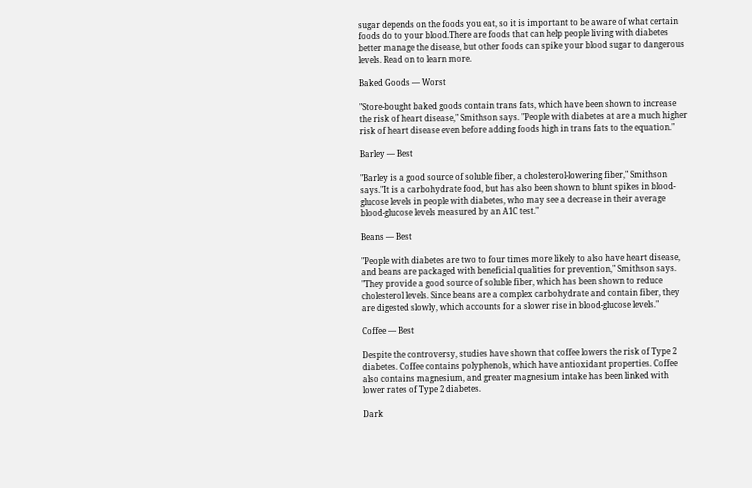sugar depends on the foods you eat, so it is important to be aware of what certain foods do to your blood.There are foods that can help people living with diabetes better manage the disease, but other foods can spike your blood sugar to dangerous levels. Read on to learn more.

Baked Goods — Worst

"Store-bought baked goods contain trans fats, which have been shown to increase the risk of heart disease," Smithson says. "People with diabetes at are a much higher risk of heart disease even before adding foods high in trans fats to the equation."

Barley — Best

"Barley is a good source of soluble fiber, a cholesterol-lowering fiber," Smithson says."It is a carbohydrate food, but has also been shown to blunt spikes in blood-glucose levels in people with diabetes, who may see a decrease in their average blood-glucose levels measured by an A1C test."

Beans — Best

"People with diabetes are two to four times more likely to also have heart disease, and beans are packaged with beneficial qualities for prevention," Smithson says. "They provide a good source of soluble fiber, which has been shown to reduce cholesterol levels. Since beans are a complex carbohydrate and contain fiber, they are digested slowly, which accounts for a slower rise in blood-glucose levels."

Coffee — Best

Despite the controversy, studies have shown that coffee lowers the risk of Type 2 diabetes. Coffee contains polyphenols, which have antioxidant properties. Coffee also contains magnesium, and greater magnesium intake has been linked with lower rates of Type 2 diabetes.

Dark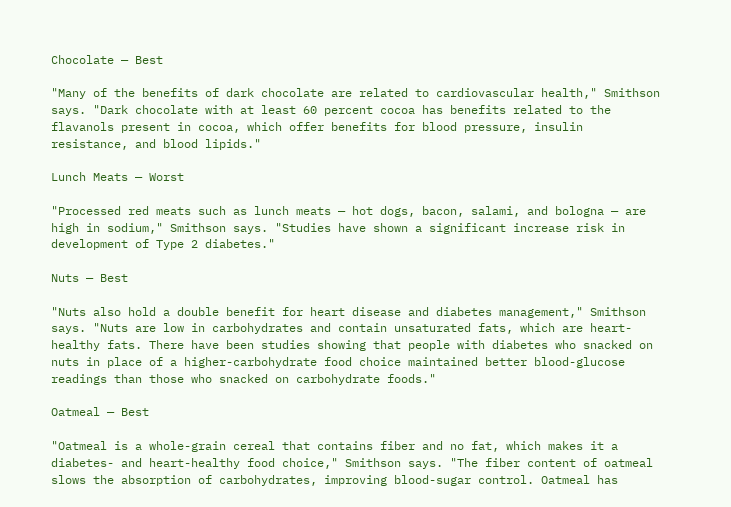Chocolate — Best

"Many of the benefits of dark chocolate are related to cardiovascular health," Smithson says. "Dark chocolate with at least 60 percent cocoa has benefits related to the flavanols present in cocoa, which offer benefits for blood pressure, insulin resistance, and blood lipids."

Lunch Meats — Worst

"Processed red meats such as lunch meats — hot dogs, bacon, salami, and bologna — are high in sodium," Smithson says. "Studies have shown a significant increase risk in development of Type 2 diabetes."

Nuts — Best

"Nuts also hold a double benefit for heart disease and diabetes management," Smithson says. "Nuts are low in carbohydrates and contain unsaturated fats, which are heart-healthy fats. There have been studies showing that people with diabetes who snacked on nuts in place of a higher-carbohydrate food choice maintained better blood-glucose readings than those who snacked on carbohydrate foods."

Oatmeal — Best

"Oatmeal is a whole-grain cereal that contains fiber and no fat, which makes it a diabetes- and heart-healthy food choice," Smithson says. "The fiber content of oatmeal slows the absorption of carbohydrates, improving blood-sugar control. Oatmeal has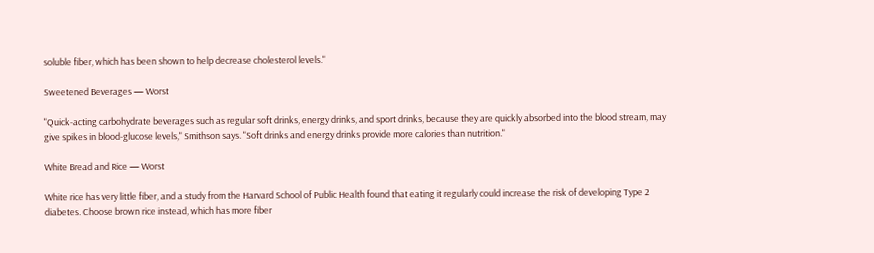soluble fiber, which has been shown to help decrease cholesterol levels."

Sweetened Beverages — Worst

"Quick-acting carbohydrate beverages such as regular soft drinks, energy drinks, and sport drinks, because they are quickly absorbed into the blood stream, may give spikes in blood-glucose levels," Smithson says. "Soft drinks and energy drinks provide more calories than nutrition."

White Bread and Rice — Worst

White rice has very little fiber, and a study from the Harvard School of Public Health found that eating it regularly could increase the risk of developing Type 2 diabetes. Choose brown rice instead, which has more fiber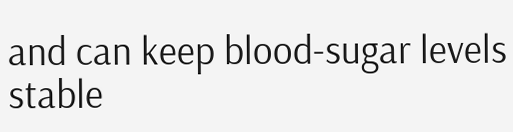and can keep blood-sugar levels stable